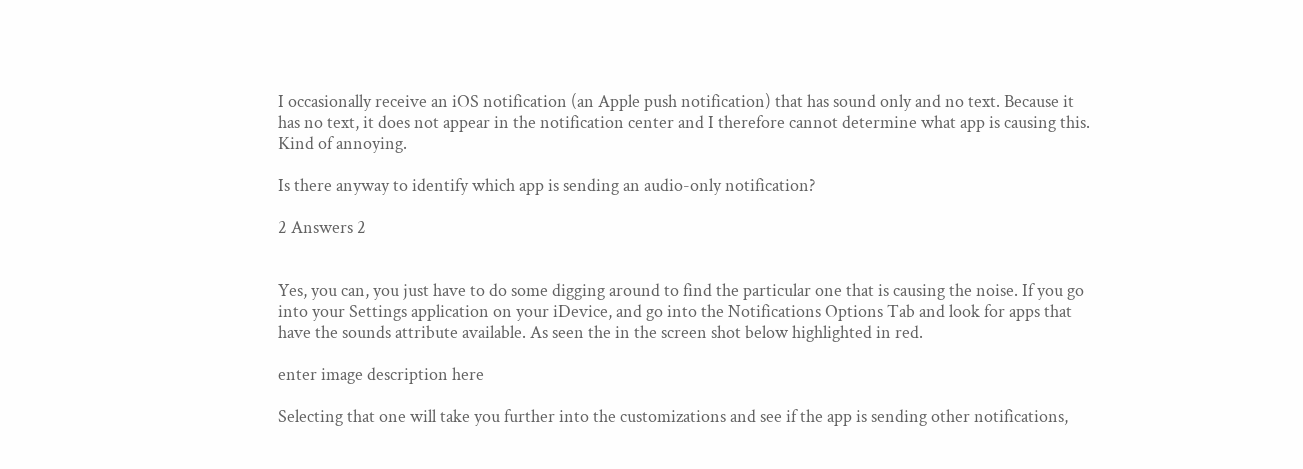I occasionally receive an iOS notification (an Apple push notification) that has sound only and no text. Because it has no text, it does not appear in the notification center and I therefore cannot determine what app is causing this. Kind of annoying.

Is there anyway to identify which app is sending an audio-only notification?

2 Answers 2


Yes, you can, you just have to do some digging around to find the particular one that is causing the noise. If you go into your Settings application on your iDevice, and go into the Notifications Options Tab and look for apps that have the sounds attribute available. As seen the in the screen shot below highlighted in red.

enter image description here

Selecting that one will take you further into the customizations and see if the app is sending other notifications,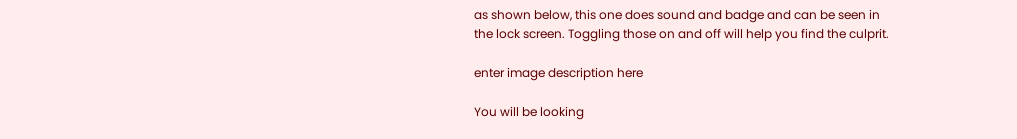as shown below, this one does sound and badge and can be seen in the lock screen. Toggling those on and off will help you find the culprit.

enter image description here

You will be looking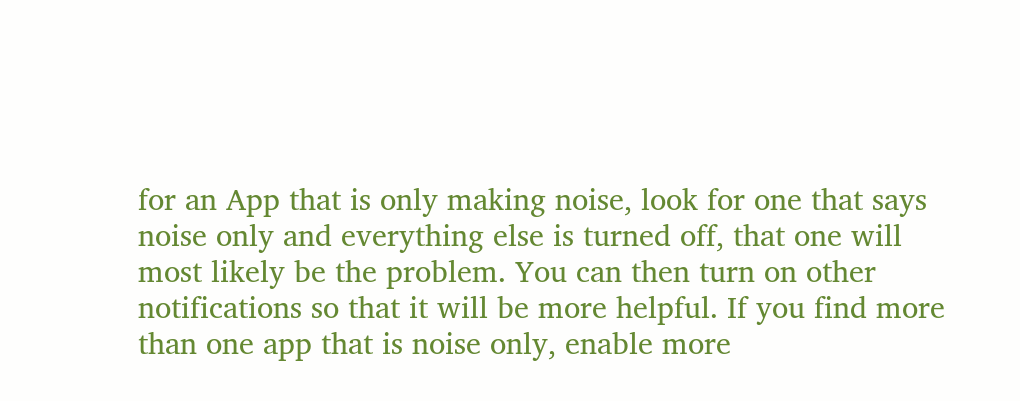for an App that is only making noise, look for one that says noise only and everything else is turned off, that one will most likely be the problem. You can then turn on other notifications so that it will be more helpful. If you find more than one app that is noise only, enable more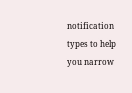notification types to help you narrow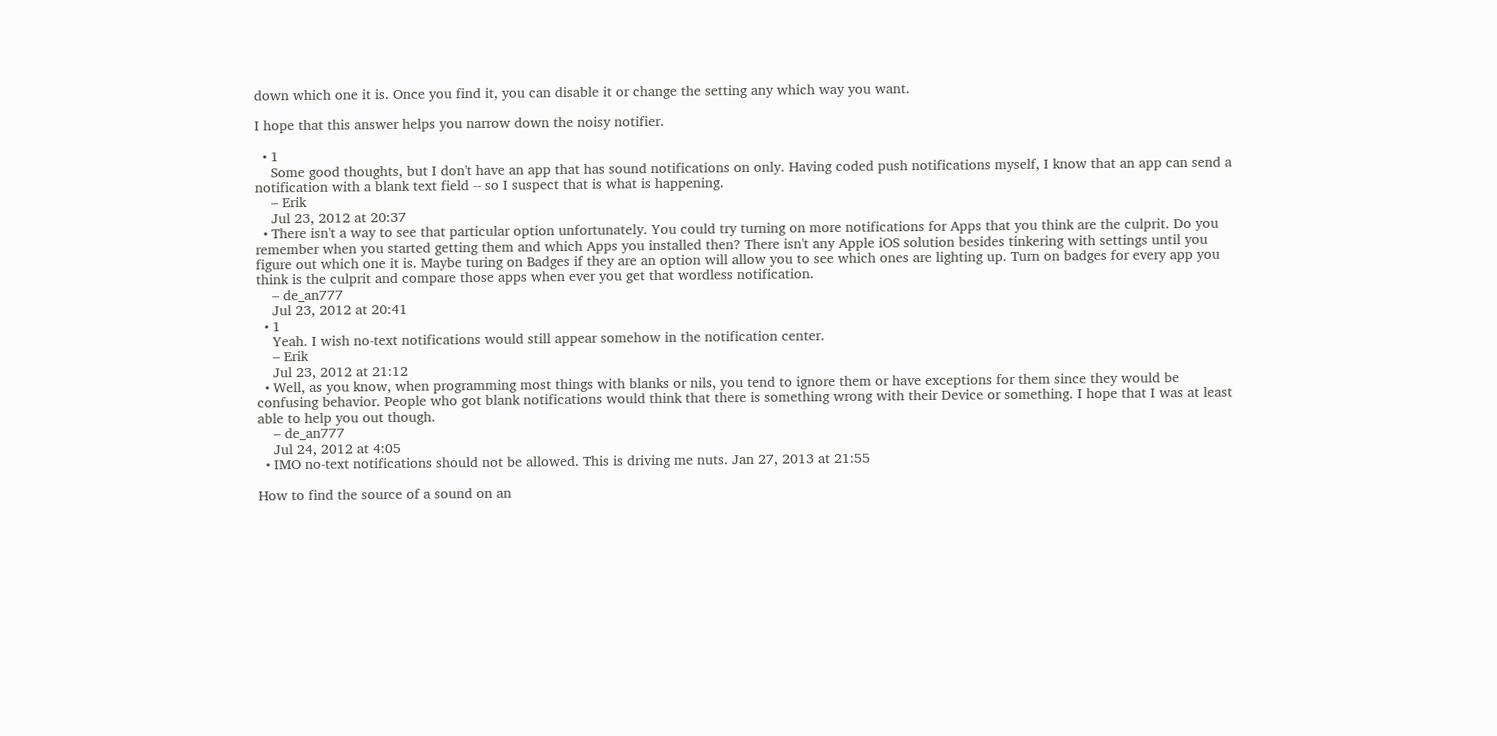down which one it is. Once you find it, you can disable it or change the setting any which way you want.

I hope that this answer helps you narrow down the noisy notifier.

  • 1
    Some good thoughts, but I don't have an app that has sound notifications on only. Having coded push notifications myself, I know that an app can send a notification with a blank text field -- so I suspect that is what is happening.
    – Erik
    Jul 23, 2012 at 20:37
  • There isn't a way to see that particular option unfortunately. You could try turning on more notifications for Apps that you think are the culprit. Do you remember when you started getting them and which Apps you installed then? There isn't any Apple iOS solution besides tinkering with settings until you figure out which one it is. Maybe turing on Badges if they are an option will allow you to see which ones are lighting up. Turn on badges for every app you think is the culprit and compare those apps when ever you get that wordless notification.
    – de_an777
    Jul 23, 2012 at 20:41
  • 1
    Yeah. I wish no-text notifications would still appear somehow in the notification center.
    – Erik
    Jul 23, 2012 at 21:12
  • Well, as you know, when programming most things with blanks or nils, you tend to ignore them or have exceptions for them since they would be confusing behavior. People who got blank notifications would think that there is something wrong with their Device or something. I hope that I was at least able to help you out though.
    – de_an777
    Jul 24, 2012 at 4:05
  • IMO no-text notifications should not be allowed. This is driving me nuts. Jan 27, 2013 at 21:55

How to find the source of a sound on an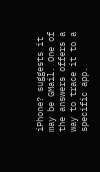iPhone? suggests it may be GMail. One of the answers offers a way to trace it to a specific app.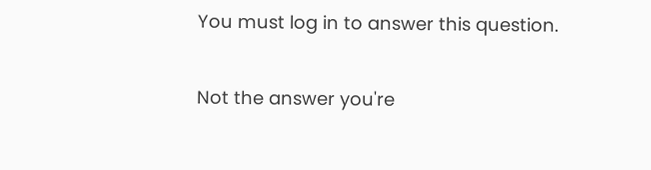You must log in to answer this question.

Not the answer you're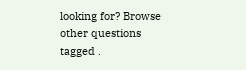looking for? Browse other questions tagged .